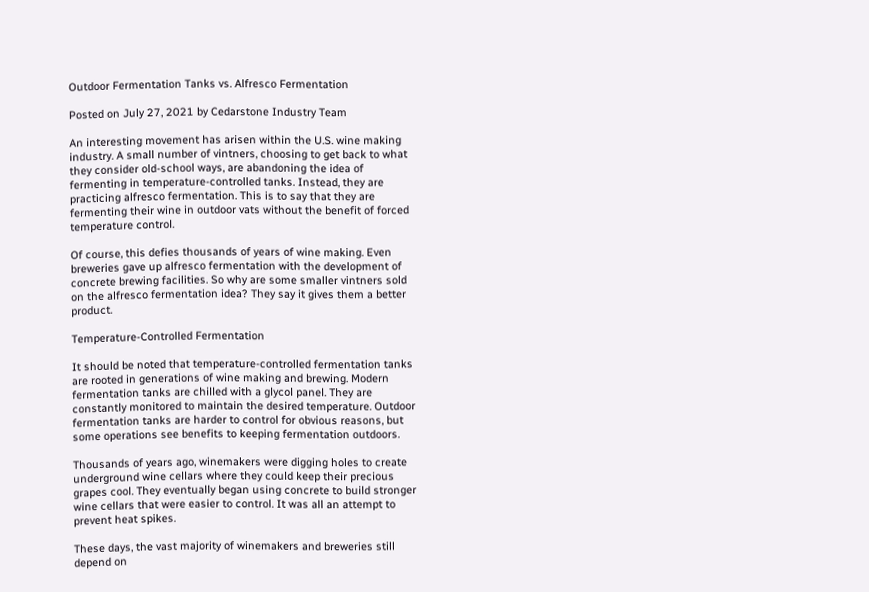Outdoor Fermentation Tanks vs. Alfresco Fermentation

Posted on July 27, 2021 by Cedarstone Industry Team

An interesting movement has arisen within the U.S. wine making industry. A small number of vintners, choosing to get back to what they consider old-school ways, are abandoning the idea of fermenting in temperature-controlled tanks. Instead, they are practicing alfresco fermentation. This is to say that they are fermenting their wine in outdoor vats without the benefit of forced temperature control.

Of course, this defies thousands of years of wine making. Even breweries gave up alfresco fermentation with the development of concrete brewing facilities. So why are some smaller vintners sold on the alfresco fermentation idea? They say it gives them a better product.

Temperature-Controlled Fermentation

It should be noted that temperature-controlled fermentation tanks are rooted in generations of wine making and brewing. Modern fermentation tanks are chilled with a glycol panel. They are constantly monitored to maintain the desired temperature. Outdoor fermentation tanks are harder to control for obvious reasons, but some operations see benefits to keeping fermentation outdoors.

Thousands of years ago, winemakers were digging holes to create underground wine cellars where they could keep their precious grapes cool. They eventually began using concrete to build stronger wine cellars that were easier to control. It was all an attempt to prevent heat spikes.

These days, the vast majority of winemakers and breweries still depend on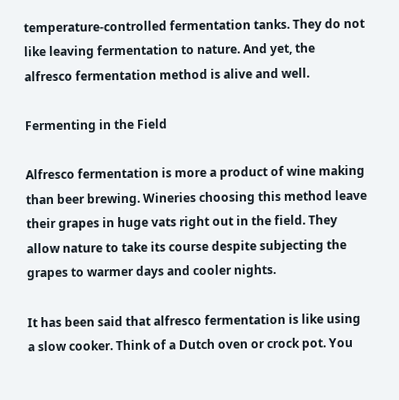temperature-controlled fermentation tanks. They do not like leaving fermentation to nature. And yet, the alfresco fermentation method is alive and well.

Fermenting in the Field

Alfresco fermentation is more a product of wine making than beer brewing. Wineries choosing this method leave their grapes in huge vats right out in the field. They allow nature to take its course despite subjecting the grapes to warmer days and cooler nights.

It has been said that alfresco fermentation is like using a slow cooker. Think of a Dutch oven or crock pot. You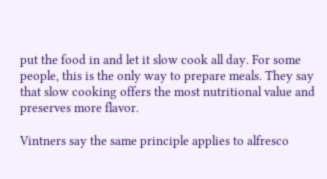put the food in and let it slow cook all day. For some people, this is the only way to prepare meals. They say that slow cooking offers the most nutritional value and preserves more flavor.

Vintners say the same principle applies to alfresco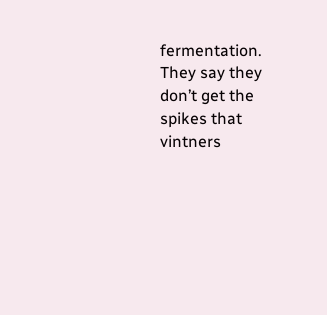fermentation. They say they don’t get the spikes that vintners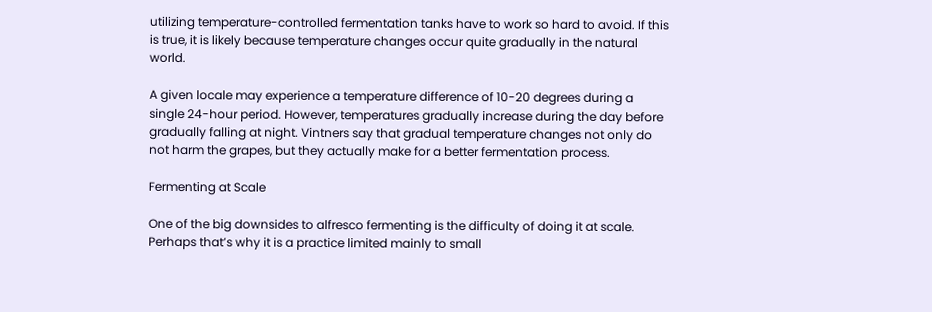utilizing temperature-controlled fermentation tanks have to work so hard to avoid. If this is true, it is likely because temperature changes occur quite gradually in the natural world.

A given locale may experience a temperature difference of 10-20 degrees during a single 24-hour period. However, temperatures gradually increase during the day before gradually falling at night. Vintners say that gradual temperature changes not only do not harm the grapes, but they actually make for a better fermentation process.

Fermenting at Scale

One of the big downsides to alfresco fermenting is the difficulty of doing it at scale. Perhaps that’s why it is a practice limited mainly to small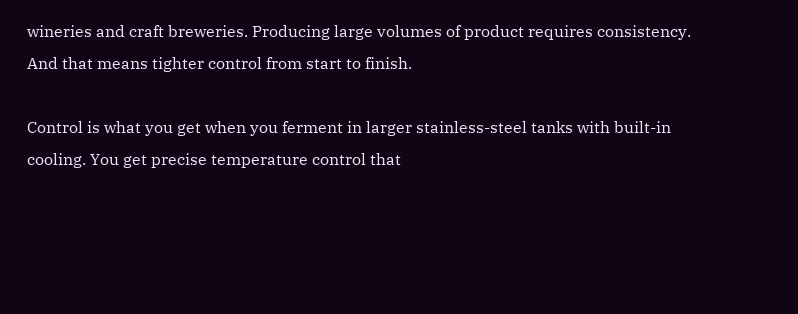wineries and craft breweries. Producing large volumes of product requires consistency. And that means tighter control from start to finish.

Control is what you get when you ferment in larger stainless-steel tanks with built-in cooling. You get precise temperature control that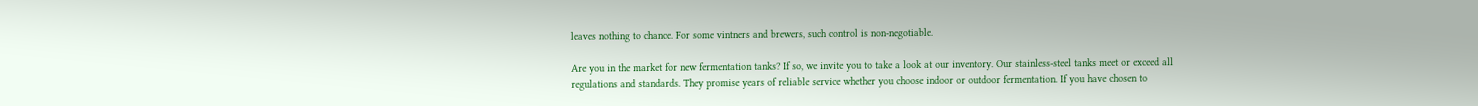leaves nothing to chance. For some vintners and brewers, such control is non-negotiable.

Are you in the market for new fermentation tanks? If so, we invite you to take a look at our inventory. Our stainless-steel tanks meet or exceed all regulations and standards. They promise years of reliable service whether you choose indoor or outdoor fermentation. If you have chosen to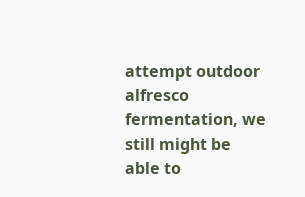attempt outdoor alfresco fermentation, we still might be able to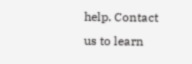help. Contact us to learn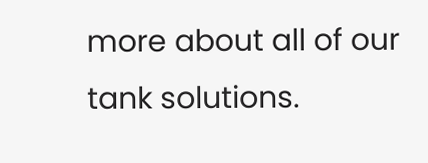more about all of our tank solutions.